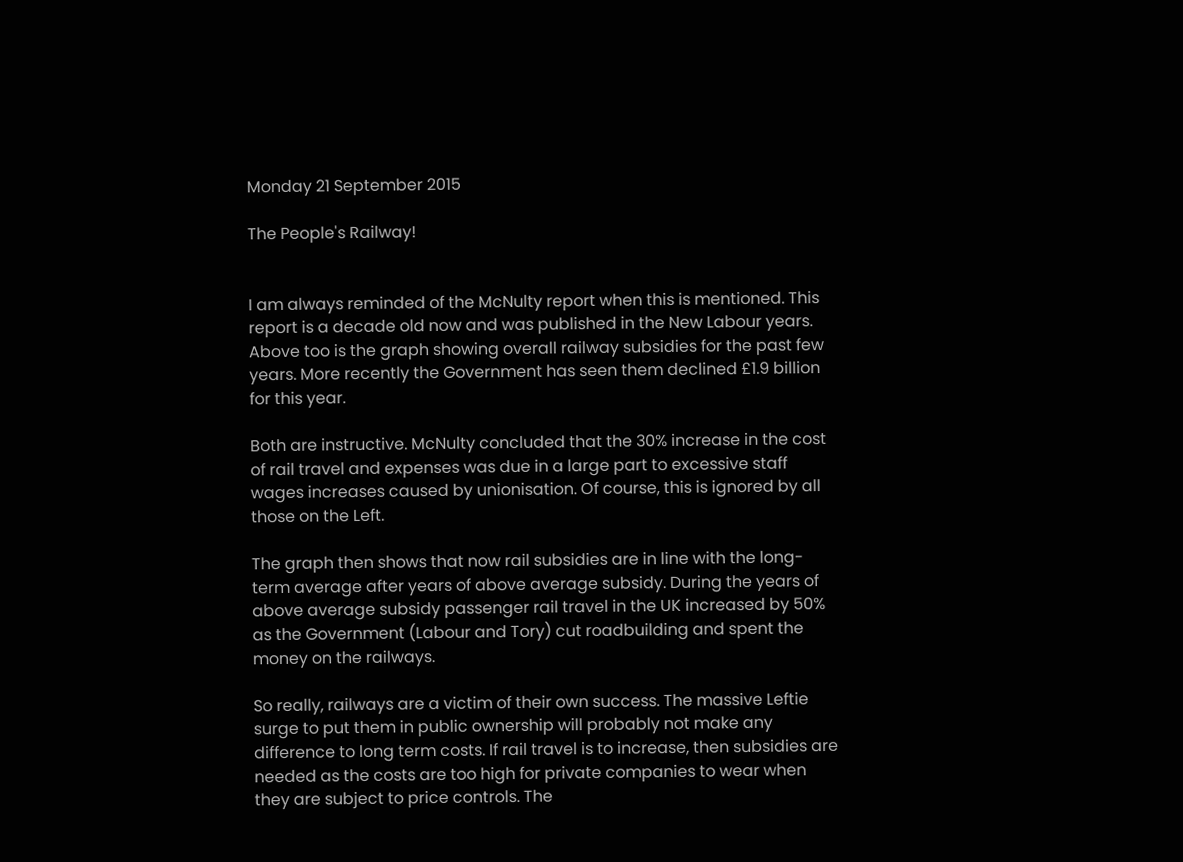Monday 21 September 2015

The People's Railway!


I am always reminded of the McNulty report when this is mentioned. This report is a decade old now and was published in the New Labour years. Above too is the graph showing overall railway subsidies for the past few years. More recently the Government has seen them declined £1.9 billion for this year.

Both are instructive. McNulty concluded that the 30% increase in the cost of rail travel and expenses was due in a large part to excessive staff wages increases caused by unionisation. Of course, this is ignored by all those on the Left.

The graph then shows that now rail subsidies are in line with the long-term average after years of above average subsidy. During the years of above average subsidy passenger rail travel in the UK increased by 50% as the Government (Labour and Tory) cut roadbuilding and spent the money on the railways.

So really, railways are a victim of their own success. The massive Leftie surge to put them in public ownership will probably not make any difference to long term costs. If rail travel is to increase, then subsidies are needed as the costs are too high for private companies to wear when they are subject to price controls. The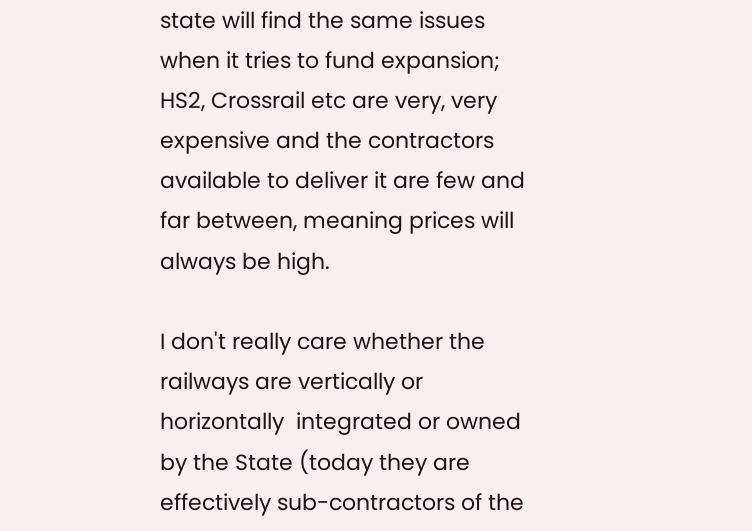state will find the same issues when it tries to fund expansion; HS2, Crossrail etc are very, very expensive and the contractors available to deliver it are few and far between, meaning prices will always be high.

I don't really care whether the railways are vertically or horizontally  integrated or owned by the State (today they are effectively sub-contractors of the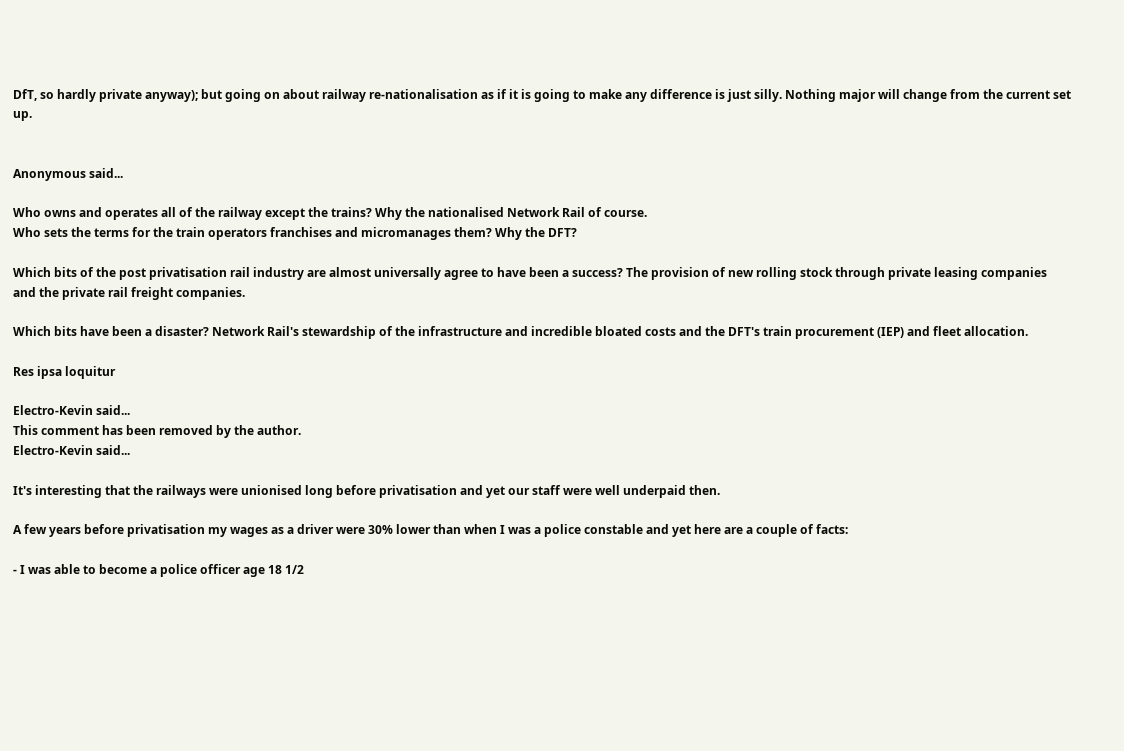DfT, so hardly private anyway); but going on about railway re-nationalisation as if it is going to make any difference is just silly. Nothing major will change from the current set up.


Anonymous said...

Who owns and operates all of the railway except the trains? Why the nationalised Network Rail of course.
Who sets the terms for the train operators franchises and micromanages them? Why the DFT?

Which bits of the post privatisation rail industry are almost universally agree to have been a success? The provision of new rolling stock through private leasing companies and the private rail freight companies.

Which bits have been a disaster? Network Rail's stewardship of the infrastructure and incredible bloated costs and the DFT's train procurement (IEP) and fleet allocation.

Res ipsa loquitur

Electro-Kevin said...
This comment has been removed by the author.
Electro-Kevin said...

It's interesting that the railways were unionised long before privatisation and yet our staff were well underpaid then.

A few years before privatisation my wages as a driver were 30% lower than when I was a police constable and yet here are a couple of facts:

- I was able to become a police officer age 18 1/2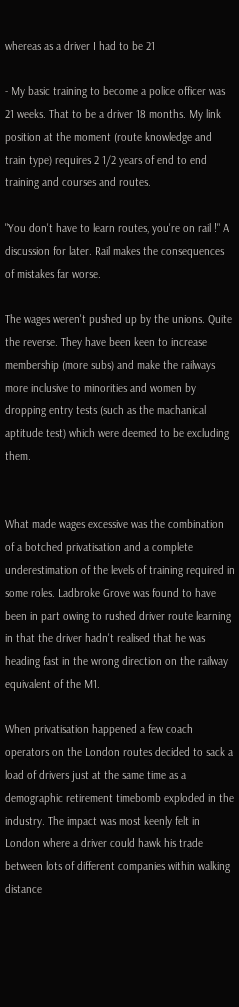whereas as a driver I had to be 21

- My basic training to become a police officer was 21 weeks. That to be a driver 18 months. My link position at the moment (route knowledge and train type) requires 2 1/2 years of end to end training and courses and routes.

"You don't have to learn routes, you're on rail !" A discussion for later. Rail makes the consequences of mistakes far worse.

The wages weren't pushed up by the unions. Quite the reverse. They have been keen to increase membership (more subs) and make the railways more inclusive to minorities and women by dropping entry tests (such as the machanical aptitude test) which were deemed to be excluding them.


What made wages excessive was the combination of a botched privatisation and a complete underestimation of the levels of training required in some roles. Ladbroke Grove was found to have been in part owing to rushed driver route learning in that the driver hadn't realised that he was heading fast in the wrong direction on the railway equivalent of the M1.

When privatisation happened a few coach operators on the London routes decided to sack a load of drivers just at the same time as a demographic retirement timebomb exploded in the industry. The impact was most keenly felt in London where a driver could hawk his trade between lots of different companies within walking distance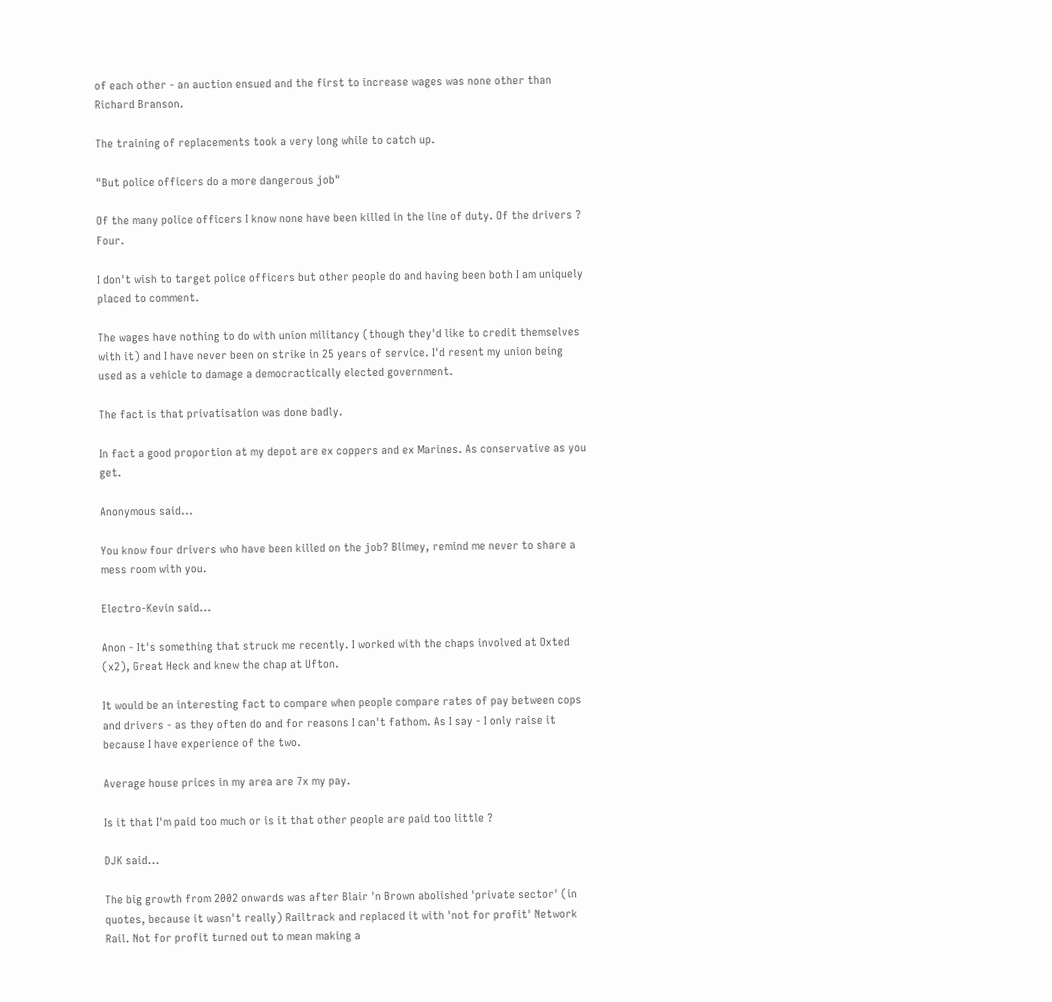of each other - an auction ensued and the first to increase wages was none other than Richard Branson.

The training of replacements took a very long while to catch up.

"But police officers do a more dangerous job"

Of the many police officers I know none have been killed in the line of duty. Of the drivers ? Four.

I don't wish to target police officers but other people do and having been both I am uniquely placed to comment.

The wages have nothing to do with union militancy (though they'd like to credit themselves with it) and I have never been on strike in 25 years of service. I'd resent my union being used as a vehicle to damage a democractically elected government.

The fact is that privatisation was done badly.

In fact a good proportion at my depot are ex coppers and ex Marines. As conservative as you get.

Anonymous said...

You know four drivers who have been killed on the job? Blimey, remind me never to share a mess room with you.

Electro-Kevin said...

Anon - It's something that struck me recently. I worked with the chaps involved at Oxted (x2), Great Heck and knew the chap at Ufton.

It would be an interesting fact to compare when people compare rates of pay between cops and drivers - as they often do and for reasons I can't fathom. As I say - I only raise it because I have experience of the two.

Average house prices in my area are 7x my pay.

Is it that I'm paid too much or is it that other people are paid too little ?

DJK said...

The big growth from 2002 onwards was after Blair 'n Brown abolished 'private sector' (in quotes, because it wasn't really) Railtrack and replaced it with 'not for profit' Network Rail. Not for profit turned out to mean making a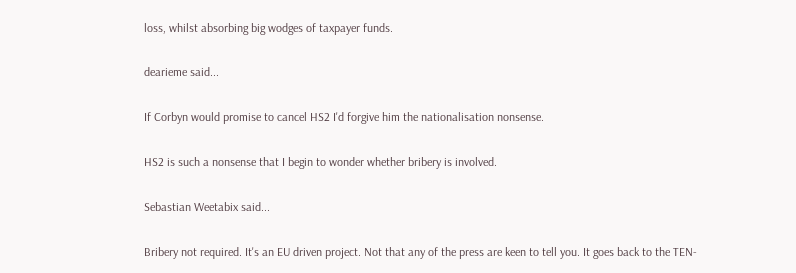loss, whilst absorbing big wodges of taxpayer funds.

dearieme said...

If Corbyn would promise to cancel HS2 I'd forgive him the nationalisation nonsense.

HS2 is such a nonsense that I begin to wonder whether bribery is involved.

Sebastian Weetabix said...

Bribery not required. It's an EU driven project. Not that any of the press are keen to tell you. It goes back to the TEN-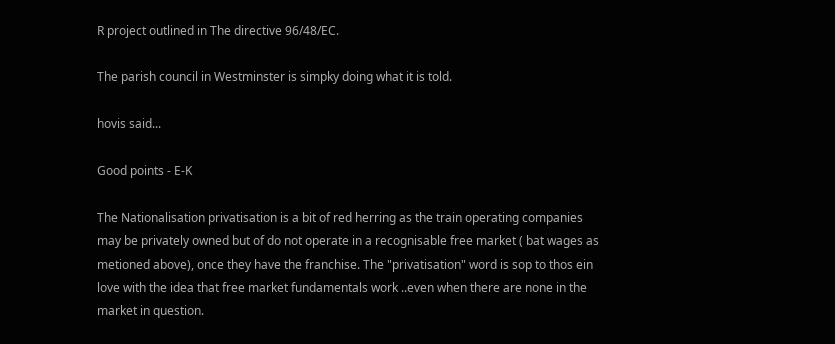R project outlined in The directive 96/48/EC.

The parish council in Westminster is simpky doing what it is told.

hovis said...

Good points - E-K

The Nationalisation privatisation is a bit of red herring as the train operating companies may be privately owned but of do not operate in a recognisable free market ( bat wages as metioned above), once they have the franchise. The "privatisation" word is sop to thos ein love with the idea that free market fundamentals work ..even when there are none in the market in question.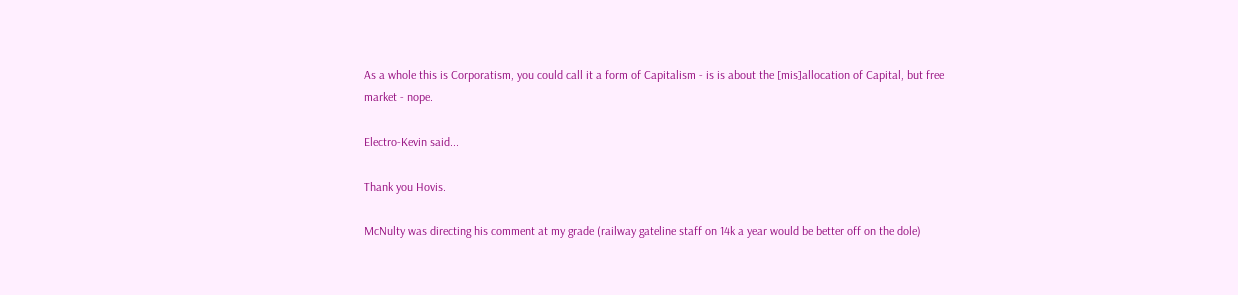As a whole this is Corporatism, you could call it a form of Capitalism - is is about the [mis]allocation of Capital, but free market - nope.

Electro-Kevin said...

Thank you Hovis.

McNulty was directing his comment at my grade (railway gateline staff on 14k a year would be better off on the dole)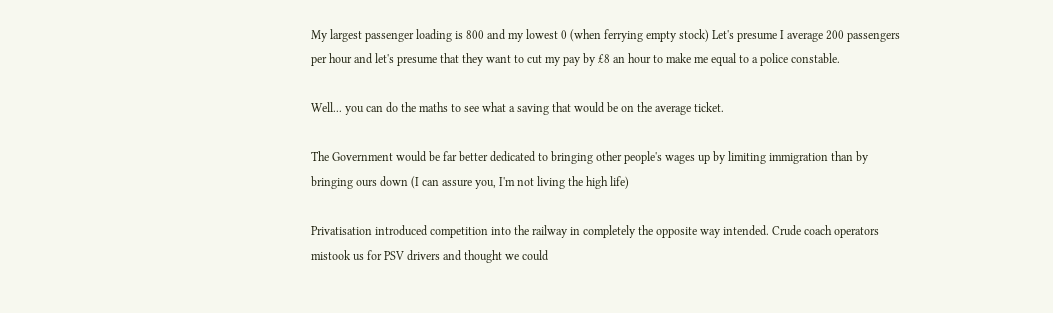My largest passenger loading is 800 and my lowest 0 (when ferrying empty stock) Let's presume I average 200 passengers per hour and let's presume that they want to cut my pay by £8 an hour to make me equal to a police constable.

Well... you can do the maths to see what a saving that would be on the average ticket.

The Government would be far better dedicated to bringing other people's wages up by limiting immigration than by bringing ours down (I can assure you, I'm not living the high life)

Privatisation introduced competition into the railway in completely the opposite way intended. Crude coach operators mistook us for PSV drivers and thought we could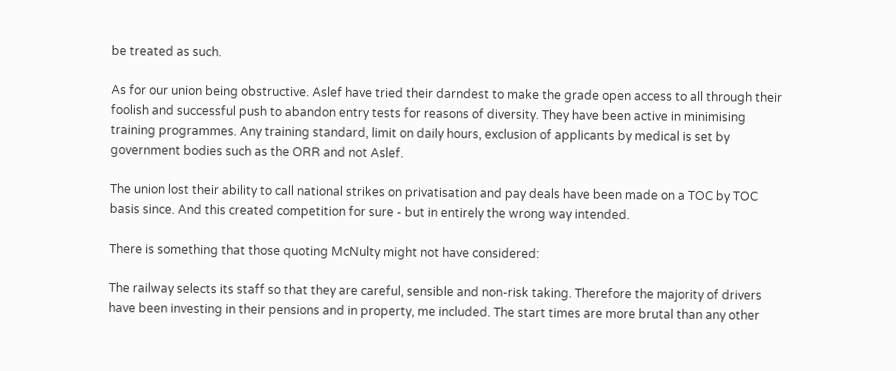be treated as such.

As for our union being obstructive. Aslef have tried their darndest to make the grade open access to all through their foolish and successful push to abandon entry tests for reasons of diversity. They have been active in minimising training programmes. Any training standard, limit on daily hours, exclusion of applicants by medical is set by government bodies such as the ORR and not Aslef.

The union lost their ability to call national strikes on privatisation and pay deals have been made on a TOC by TOC basis since. And this created competition for sure - but in entirely the wrong way intended.

There is something that those quoting McNulty might not have considered:

The railway selects its staff so that they are careful, sensible and non-risk taking. Therefore the majority of drivers have been investing in their pensions and in property, me included. The start times are more brutal than any other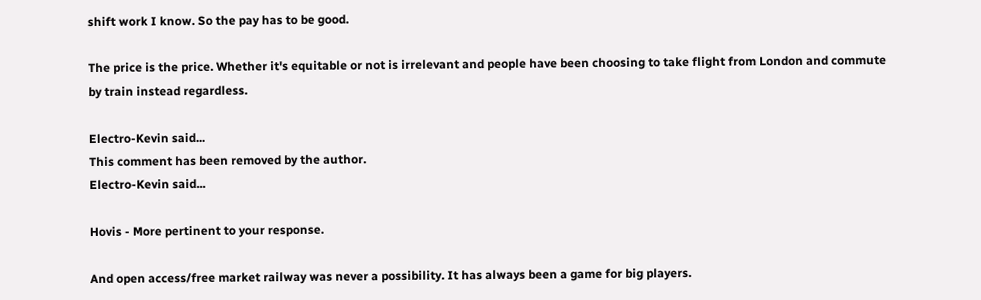shift work I know. So the pay has to be good.

The price is the price. Whether it's equitable or not is irrelevant and people have been choosing to take flight from London and commute by train instead regardless.

Electro-Kevin said...
This comment has been removed by the author.
Electro-Kevin said...

Hovis - More pertinent to your response.

And open access/free market railway was never a possibility. It has always been a game for big players.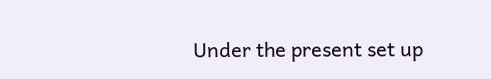Under the present set up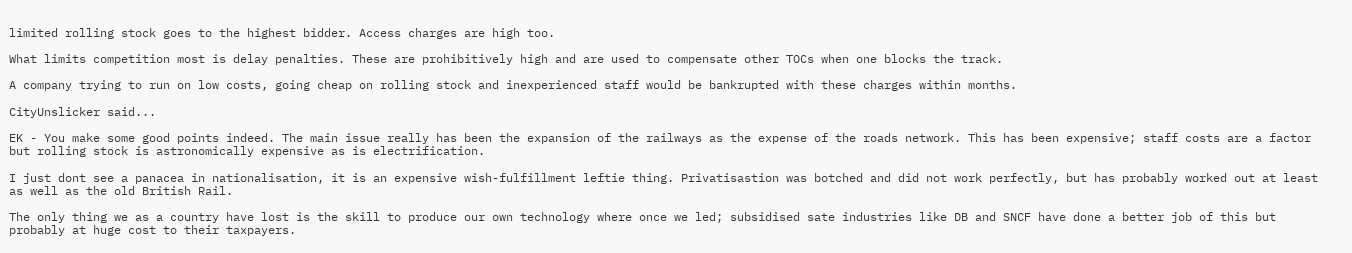limited rolling stock goes to the highest bidder. Access charges are high too.

What limits competition most is delay penalties. These are prohibitively high and are used to compensate other TOCs when one blocks the track.

A company trying to run on low costs, going cheap on rolling stock and inexperienced staff would be bankrupted with these charges within months.

CityUnslicker said...

EK - You make some good points indeed. The main issue really has been the expansion of the railways as the expense of the roads network. This has been expensive; staff costs are a factor but rolling stock is astronomically expensive as is electrification.

I just dont see a panacea in nationalisation, it is an expensive wish-fulfillment leftie thing. Privatisastion was botched and did not work perfectly, but has probably worked out at least as well as the old British Rail.

The only thing we as a country have lost is the skill to produce our own technology where once we led; subsidised sate industries like DB and SNCF have done a better job of this but probably at huge cost to their taxpayers.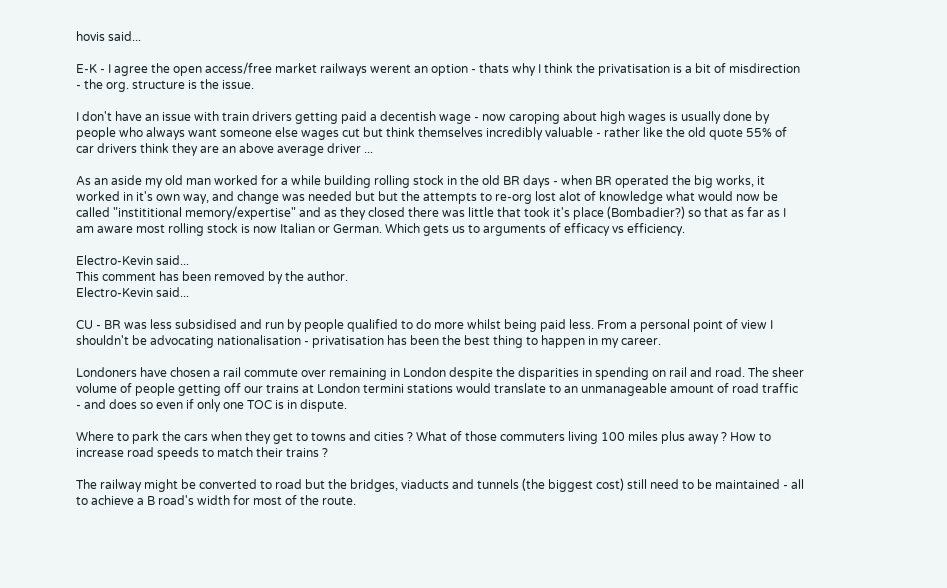hovis said...

E-K - I agree the open access/free market railways werent an option - thats why I think the privatisation is a bit of misdirection - the org. structure is the issue.

I don't have an issue with train drivers getting paid a decentish wage - now caroping about high wages is usually done by people who always want someone else wages cut but think themselves incredibly valuable - rather like the old quote 55% of car drivers think they are an above average driver ...

As an aside my old man worked for a while building rolling stock in the old BR days - when BR operated the big works, it worked in it's own way, and change was needed but but the attempts to re-org lost alot of knowledge what would now be called "instititional memory/expertise" and as they closed there was little that took it's place (Bombadier?) so that as far as I am aware most rolling stock is now Italian or German. Which gets us to arguments of efficacy vs efficiency.

Electro-Kevin said...
This comment has been removed by the author.
Electro-Kevin said...

CU - BR was less subsidised and run by people qualified to do more whilst being paid less. From a personal point of view I shouldn't be advocating nationalisation - privatisation has been the best thing to happen in my career.

Londoners have chosen a rail commute over remaining in London despite the disparities in spending on rail and road. The sheer volume of people getting off our trains at London termini stations would translate to an unmanageable amount of road traffic - and does so even if only one TOC is in dispute.

Where to park the cars when they get to towns and cities ? What of those commuters living 100 miles plus away ? How to increase road speeds to match their trains ?

The railway might be converted to road but the bridges, viaducts and tunnels (the biggest cost) still need to be maintained - all to achieve a B road's width for most of the route.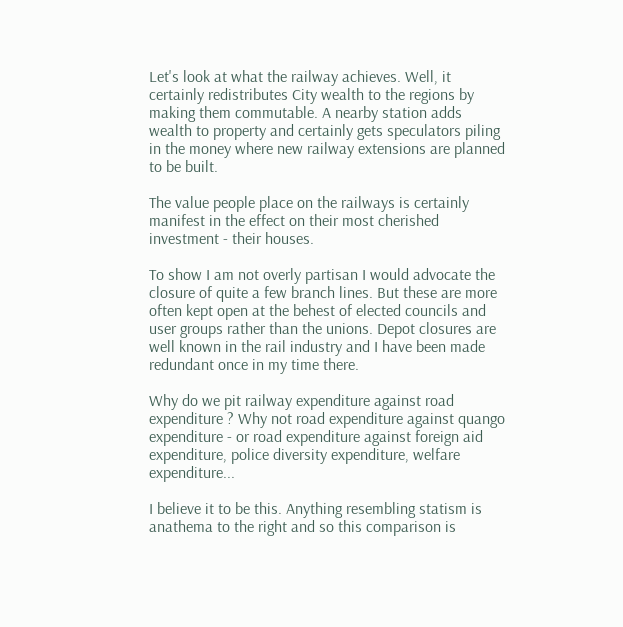Let's look at what the railway achieves. Well, it certainly redistributes City wealth to the regions by making them commutable. A nearby station adds wealth to property and certainly gets speculators piling in the money where new railway extensions are planned to be built.

The value people place on the railways is certainly manifest in the effect on their most cherished investment - their houses.

To show I am not overly partisan I would advocate the closure of quite a few branch lines. But these are more often kept open at the behest of elected councils and user groups rather than the unions. Depot closures are well known in the rail industry and I have been made redundant once in my time there.

Why do we pit railway expenditure against road expenditure ? Why not road expenditure against quango expenditure - or road expenditure against foreign aid expenditure, police diversity expenditure, welfare expenditure...

I believe it to be this. Anything resembling statism is anathema to the right and so this comparison is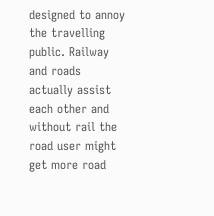designed to annoy the travelling public. Railway and roads actually assist each other and without rail the road user might get more road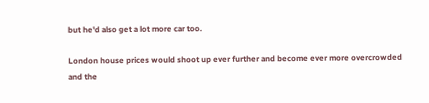but he'd also get a lot more car too.

London house prices would shoot up ever further and become ever more overcrowded and the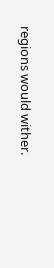regions would wither.